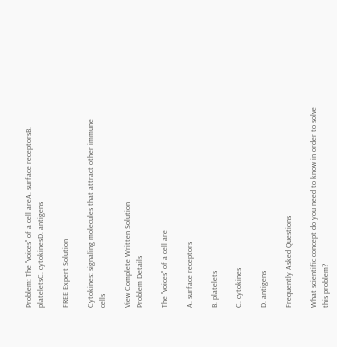Problem: The "voices" of a cell areA. surface receptorsB. plateletsC. cytokinesD. antigens

FREE Expert Solution

Cytokines: signaling molecules that attract other immune cells

View Complete Written Solution
Problem Details

The "voices" of a cell are

A. surface receptors

B. platelets

C. cytokines

D. antigens

Frequently Asked Questions

What scientific concept do you need to know in order to solve this problem?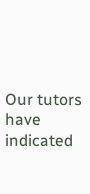Our tutors have indicated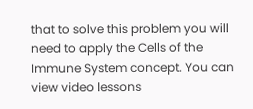that to solve this problem you will need to apply the Cells of the Immune System concept. You can view video lessons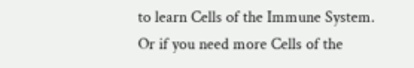to learn Cells of the Immune System. Or if you need more Cells of the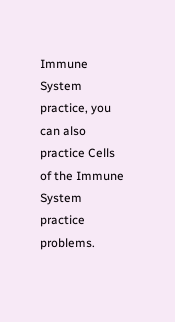Immune System practice, you can also practice Cells of the Immune System practice problems.